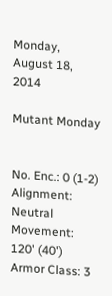Monday, August 18, 2014

Mutant Monday


No. Enc.: 0 (1-2)
Alignment: Neutral
Movement: 120' (40')
Armor Class: 3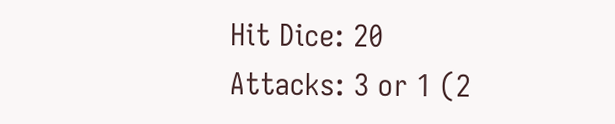Hit Dice: 20
Attacks: 3 or 1 (2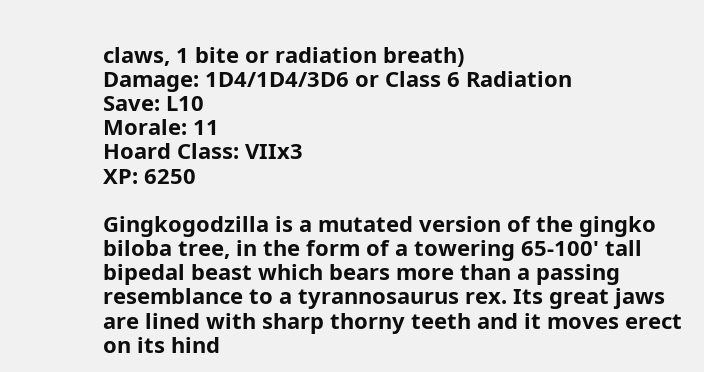claws, 1 bite or radiation breath)
Damage: 1D4/1D4/3D6 or Class 6 Radiation
Save: L10
Morale: 11
Hoard Class: VIIx3
XP: 6250

Gingkogodzilla is a mutated version of the gingko biloba tree, in the form of a towering 65-100' tall bipedal beast which bears more than a passing resemblance to a tyrannosaurus rex. Its great jaws are lined with sharp thorny teeth and it moves erect on its hind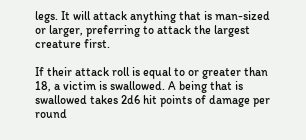legs. It will attack anything that is man-sized or larger, preferring to attack the largest creature first.

If their attack roll is equal to or greater than 18, a victim is swallowed. A being that is swallowed takes 2d6 hit points of damage per round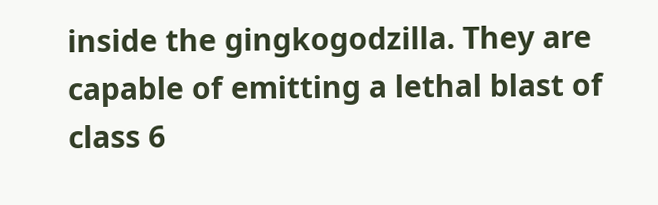inside the gingkogodzilla. They are capable of emitting a lethal blast of class 6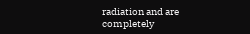radiation and are completely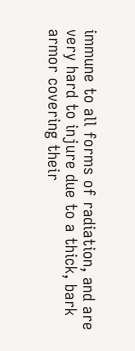immune to all forms of radiation, and are very hard to injure due to a thick, bark armor covering their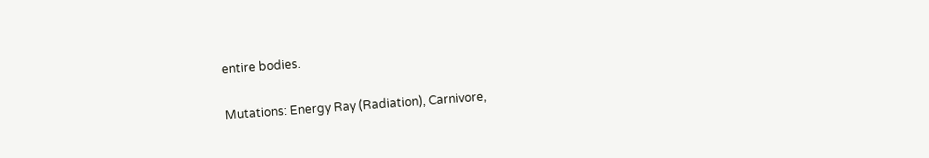entire bodies.

Mutations: Energy Ray (Radiation), Carnivore,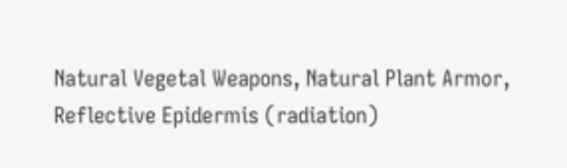Natural Vegetal Weapons, Natural Plant Armor, Reflective Epidermis (radiation)